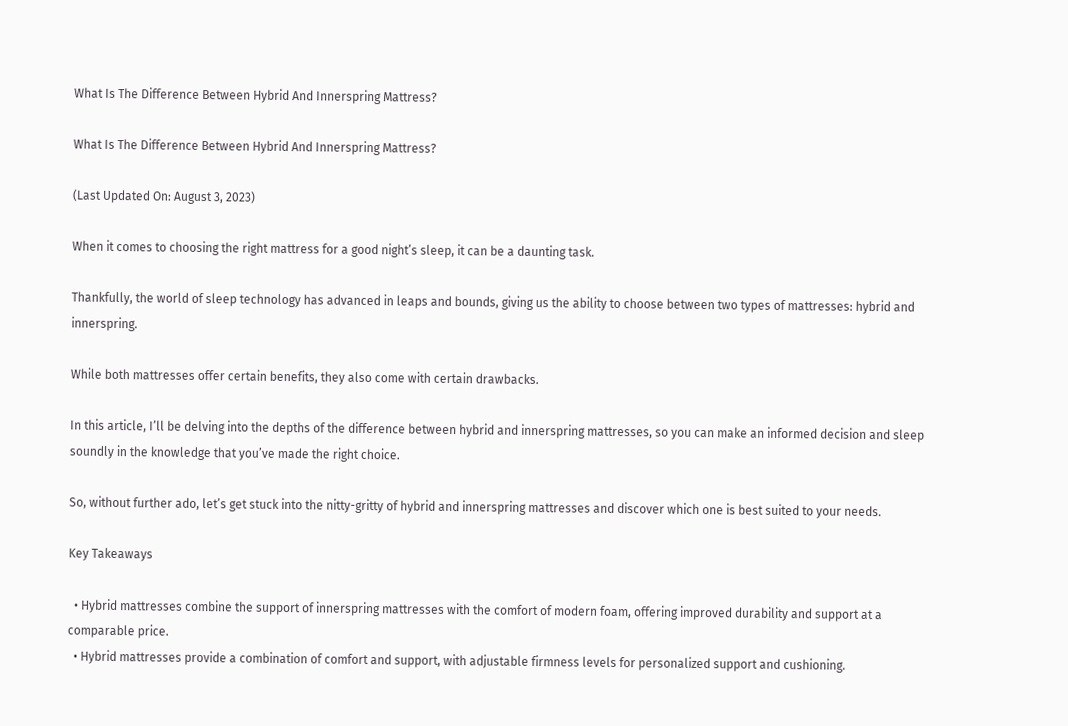What Is The Difference Between Hybrid And Innerspring Mattress?

What Is The Difference Between Hybrid And Innerspring Mattress?

(Last Updated On: August 3, 2023)

When it comes to choosing the right mattress for a good night’s sleep, it can be a daunting task.

Thankfully, the world of sleep technology has advanced in leaps and bounds, giving us the ability to choose between two types of mattresses: hybrid and innerspring.

While both mattresses offer certain benefits, they also come with certain drawbacks.

In this article, I’ll be delving into the depths of the difference between hybrid and innerspring mattresses, so you can make an informed decision and sleep soundly in the knowledge that you’ve made the right choice.

So, without further ado, let’s get stuck into the nitty-gritty of hybrid and innerspring mattresses and discover which one is best suited to your needs.

Key Takeaways

  • Hybrid mattresses combine the support of innerspring mattresses with the comfort of modern foam, offering improved durability and support at a comparable price.
  • Hybrid mattresses provide a combination of comfort and support, with adjustable firmness levels for personalized support and cushioning.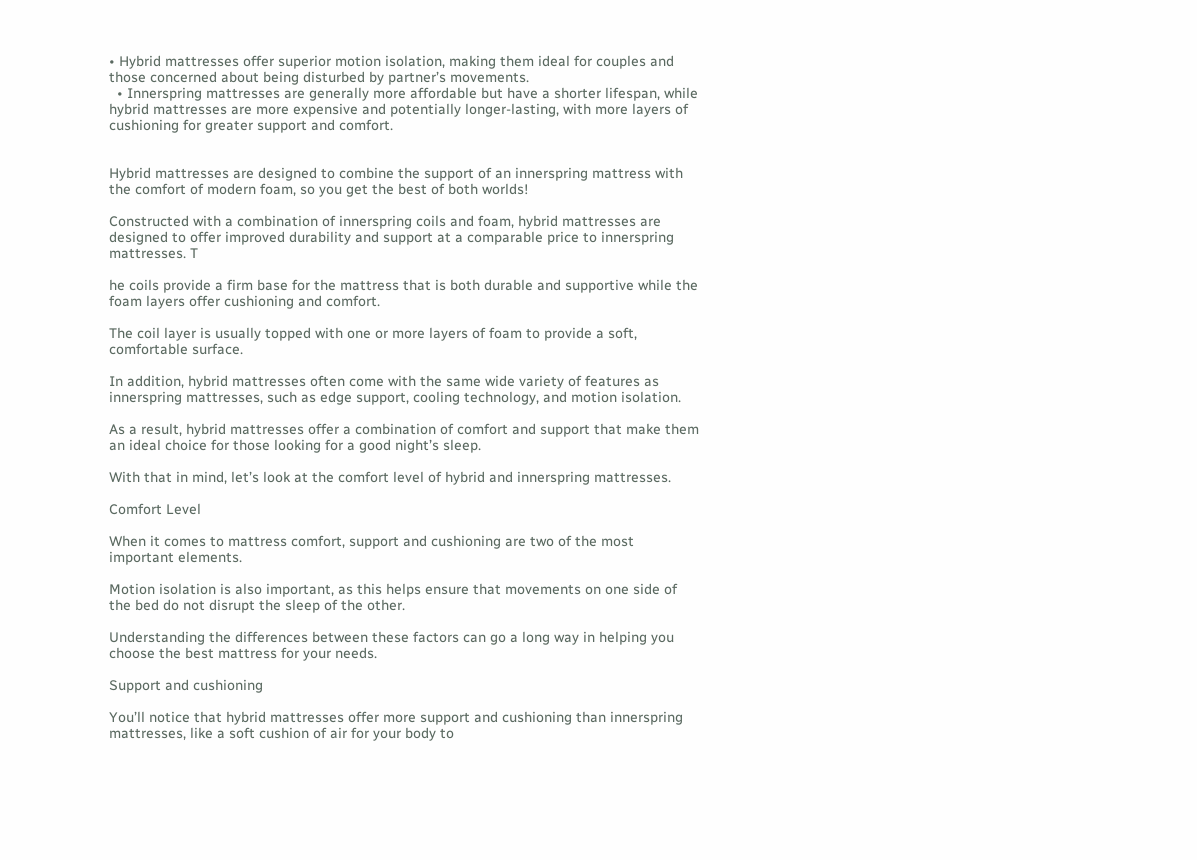• Hybrid mattresses offer superior motion isolation, making them ideal for couples and those concerned about being disturbed by partner’s movements.
  • Innerspring mattresses are generally more affordable but have a shorter lifespan, while hybrid mattresses are more expensive and potentially longer-lasting, with more layers of cushioning for greater support and comfort.


Hybrid mattresses are designed to combine the support of an innerspring mattress with the comfort of modern foam, so you get the best of both worlds!

Constructed with a combination of innerspring coils and foam, hybrid mattresses are designed to offer improved durability and support at a comparable price to innerspring mattresses. T

he coils provide a firm base for the mattress that is both durable and supportive while the foam layers offer cushioning and comfort.

The coil layer is usually topped with one or more layers of foam to provide a soft, comfortable surface.

In addition, hybrid mattresses often come with the same wide variety of features as innerspring mattresses, such as edge support, cooling technology, and motion isolation.

As a result, hybrid mattresses offer a combination of comfort and support that make them an ideal choice for those looking for a good night’s sleep.

With that in mind, let’s look at the comfort level of hybrid and innerspring mattresses.

Comfort Level

When it comes to mattress comfort, support and cushioning are two of the most important elements.

Motion isolation is also important, as this helps ensure that movements on one side of the bed do not disrupt the sleep of the other.

Understanding the differences between these factors can go a long way in helping you choose the best mattress for your needs.

Support and cushioning

You’ll notice that hybrid mattresses offer more support and cushioning than innerspring mattresses, like a soft cushion of air for your body to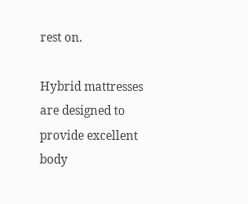rest on.

Hybrid mattresses are designed to provide excellent body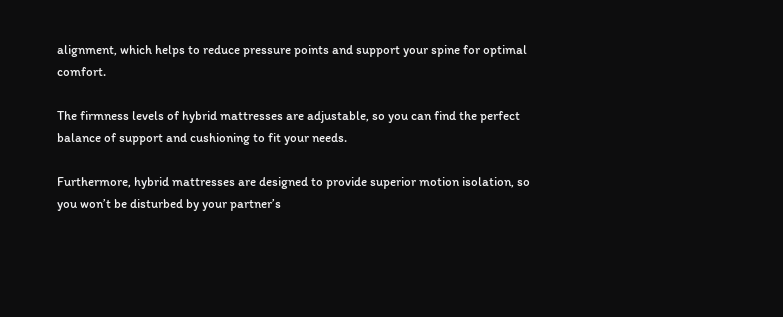alignment, which helps to reduce pressure points and support your spine for optimal comfort.

The firmness levels of hybrid mattresses are adjustable, so you can find the perfect balance of support and cushioning to fit your needs.

Furthermore, hybrid mattresses are designed to provide superior motion isolation, so you won’t be disturbed by your partner’s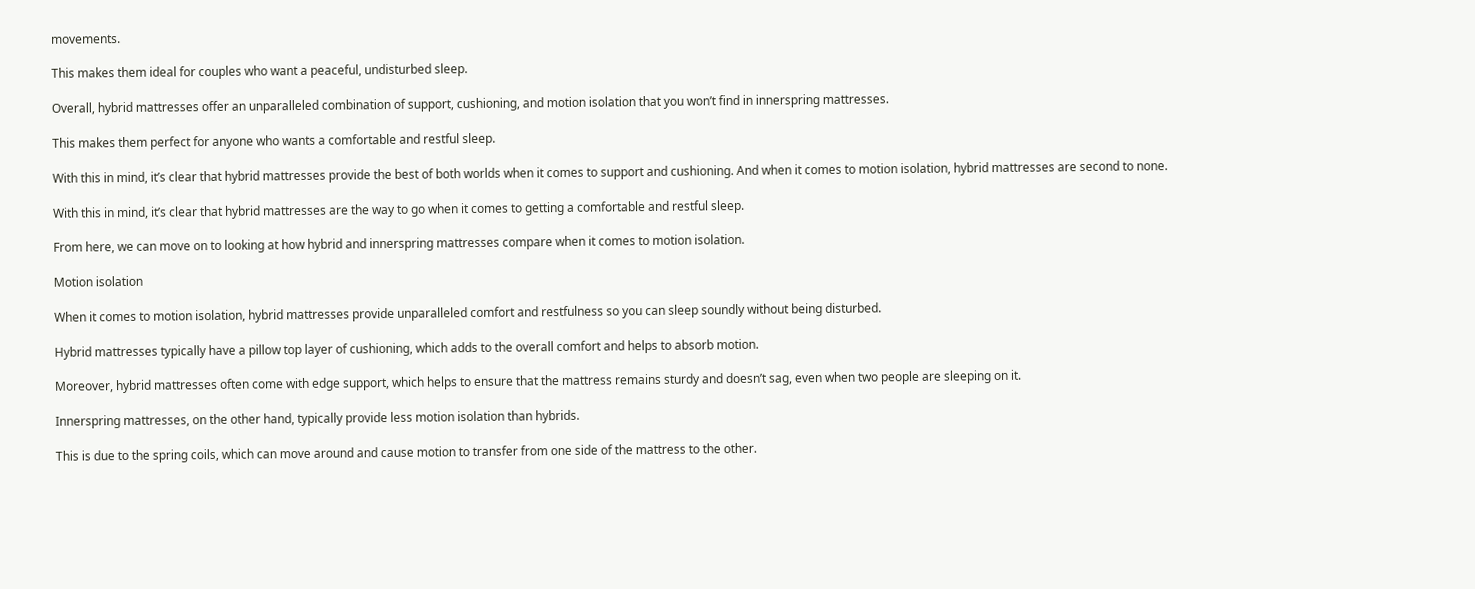movements.

This makes them ideal for couples who want a peaceful, undisturbed sleep.

Overall, hybrid mattresses offer an unparalleled combination of support, cushioning, and motion isolation that you won’t find in innerspring mattresses.

This makes them perfect for anyone who wants a comfortable and restful sleep.

With this in mind, it’s clear that hybrid mattresses provide the best of both worlds when it comes to support and cushioning. And when it comes to motion isolation, hybrid mattresses are second to none.

With this in mind, it’s clear that hybrid mattresses are the way to go when it comes to getting a comfortable and restful sleep.

From here, we can move on to looking at how hybrid and innerspring mattresses compare when it comes to motion isolation.

Motion isolation

When it comes to motion isolation, hybrid mattresses provide unparalleled comfort and restfulness so you can sleep soundly without being disturbed.

Hybrid mattresses typically have a pillow top layer of cushioning, which adds to the overall comfort and helps to absorb motion.

Moreover, hybrid mattresses often come with edge support, which helps to ensure that the mattress remains sturdy and doesn’t sag, even when two people are sleeping on it.

Innerspring mattresses, on the other hand, typically provide less motion isolation than hybrids.

This is due to the spring coils, which can move around and cause motion to transfer from one side of the mattress to the other.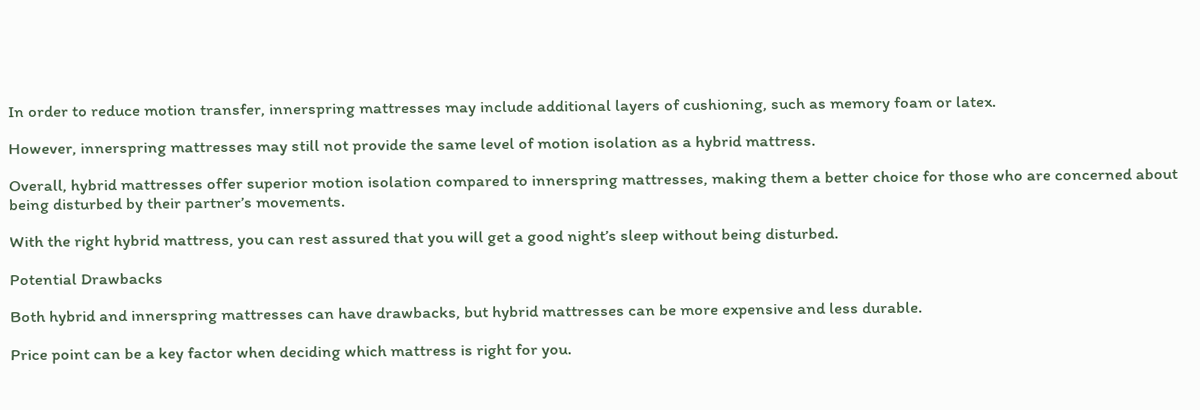In order to reduce motion transfer, innerspring mattresses may include additional layers of cushioning, such as memory foam or latex.

However, innerspring mattresses may still not provide the same level of motion isolation as a hybrid mattress.

Overall, hybrid mattresses offer superior motion isolation compared to innerspring mattresses, making them a better choice for those who are concerned about being disturbed by their partner’s movements.

With the right hybrid mattress, you can rest assured that you will get a good night’s sleep without being disturbed.

Potential Drawbacks

Both hybrid and innerspring mattresses can have drawbacks, but hybrid mattresses can be more expensive and less durable.

Price point can be a key factor when deciding which mattress is right for you.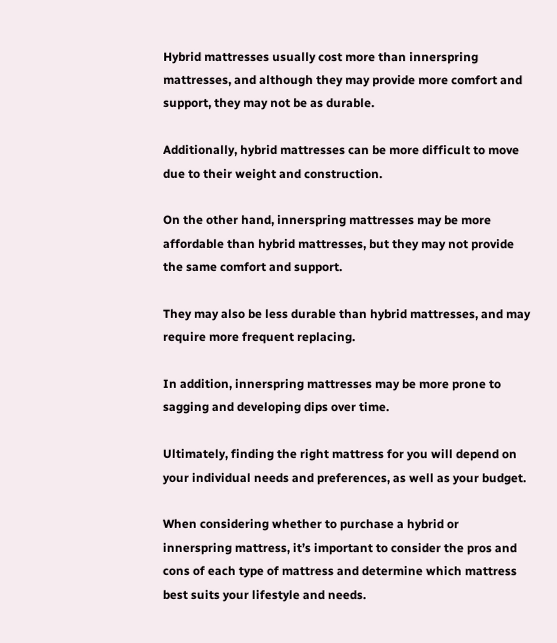Hybrid mattresses usually cost more than innerspring mattresses, and although they may provide more comfort and support, they may not be as durable.

Additionally, hybrid mattresses can be more difficult to move due to their weight and construction.

On the other hand, innerspring mattresses may be more affordable than hybrid mattresses, but they may not provide the same comfort and support.

They may also be less durable than hybrid mattresses, and may require more frequent replacing.

In addition, innerspring mattresses may be more prone to sagging and developing dips over time.

Ultimately, finding the right mattress for you will depend on your individual needs and preferences, as well as your budget.

When considering whether to purchase a hybrid or innerspring mattress, it’s important to consider the pros and cons of each type of mattress and determine which mattress best suits your lifestyle and needs.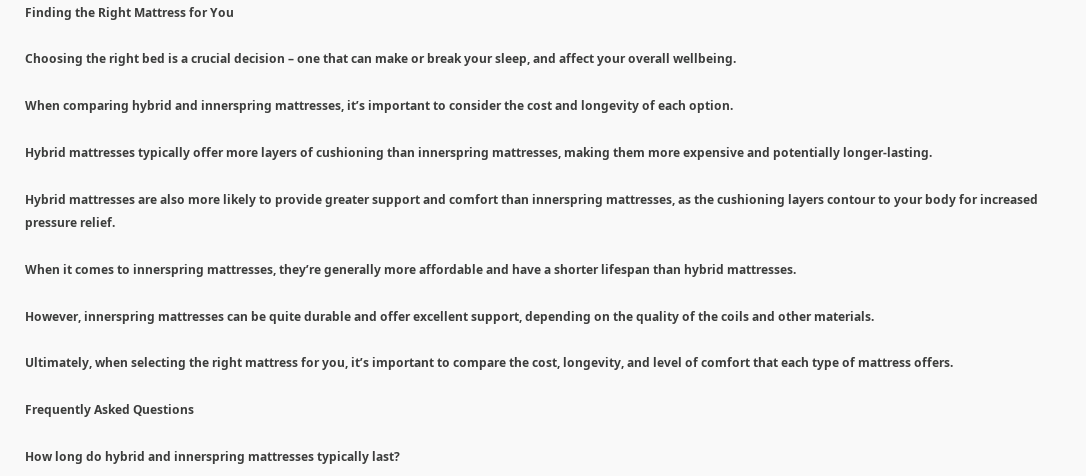Finding the Right Mattress for You

Choosing the right bed is a crucial decision – one that can make or break your sleep, and affect your overall wellbeing.

When comparing hybrid and innerspring mattresses, it’s important to consider the cost and longevity of each option.

Hybrid mattresses typically offer more layers of cushioning than innerspring mattresses, making them more expensive and potentially longer-lasting.

Hybrid mattresses are also more likely to provide greater support and comfort than innerspring mattresses, as the cushioning layers contour to your body for increased pressure relief.

When it comes to innerspring mattresses, they’re generally more affordable and have a shorter lifespan than hybrid mattresses.

However, innerspring mattresses can be quite durable and offer excellent support, depending on the quality of the coils and other materials.

Ultimately, when selecting the right mattress for you, it’s important to compare the cost, longevity, and level of comfort that each type of mattress offers.

Frequently Asked Questions

How long do hybrid and innerspring mattresses typically last?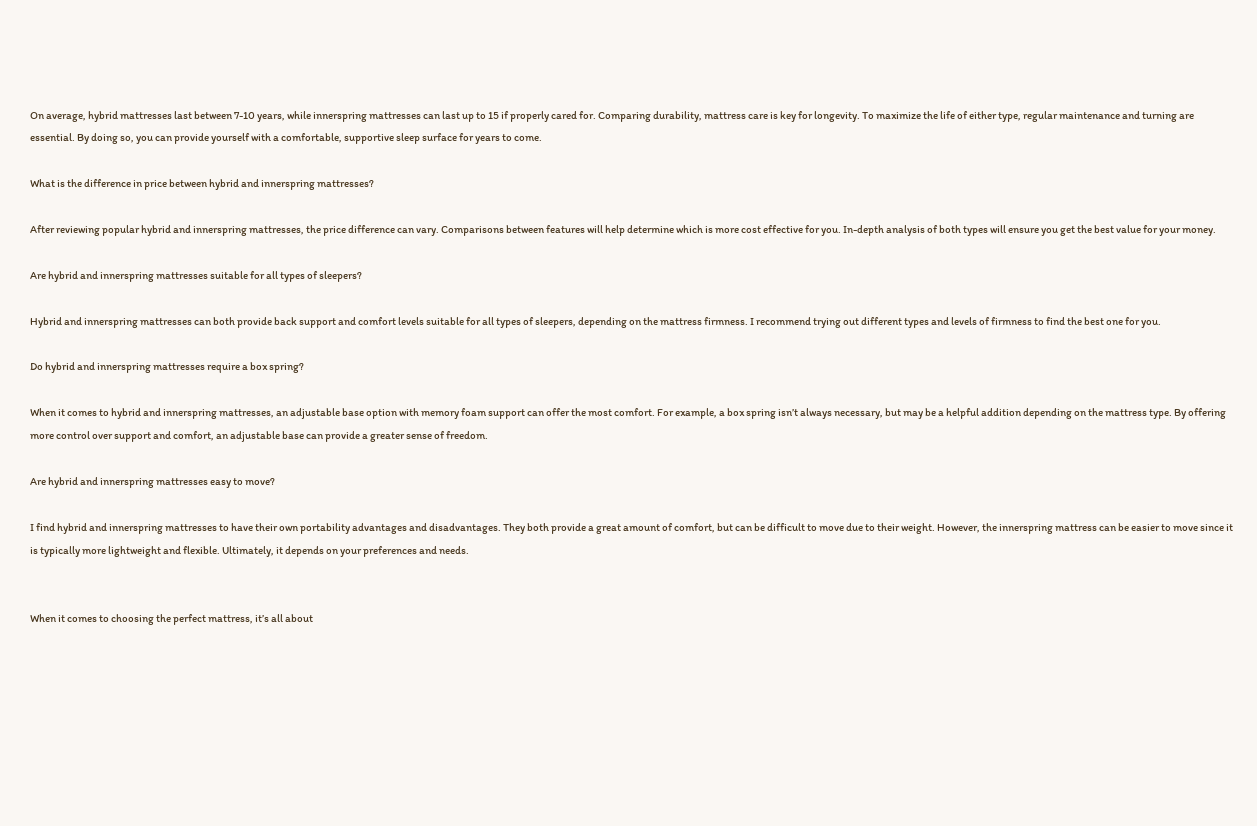On average, hybrid mattresses last between 7-10 years, while innerspring mattresses can last up to 15 if properly cared for. Comparing durability, mattress care is key for longevity. To maximize the life of either type, regular maintenance and turning are essential. By doing so, you can provide yourself with a comfortable, supportive sleep surface for years to come.

What is the difference in price between hybrid and innerspring mattresses?

After reviewing popular hybrid and innerspring mattresses, the price difference can vary. Comparisons between features will help determine which is more cost effective for you. In-depth analysis of both types will ensure you get the best value for your money.

Are hybrid and innerspring mattresses suitable for all types of sleepers?

Hybrid and innerspring mattresses can both provide back support and comfort levels suitable for all types of sleepers, depending on the mattress firmness. I recommend trying out different types and levels of firmness to find the best one for you.

Do hybrid and innerspring mattresses require a box spring?

When it comes to hybrid and innerspring mattresses, an adjustable base option with memory foam support can offer the most comfort. For example, a box spring isn’t always necessary, but may be a helpful addition depending on the mattress type. By offering more control over support and comfort, an adjustable base can provide a greater sense of freedom.

Are hybrid and innerspring mattresses easy to move?

I find hybrid and innerspring mattresses to have their own portability advantages and disadvantages. They both provide a great amount of comfort, but can be difficult to move due to their weight. However, the innerspring mattress can be easier to move since it is typically more lightweight and flexible. Ultimately, it depends on your preferences and needs.


When it comes to choosing the perfect mattress, it’s all about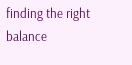finding the right balance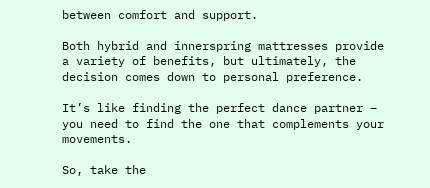between comfort and support.

Both hybrid and innerspring mattresses provide a variety of benefits, but ultimately, the decision comes down to personal preference.

It’s like finding the perfect dance partner – you need to find the one that complements your movements.

So, take the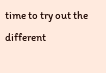time to try out the different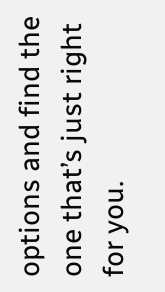options and find the one that’s just right for you.